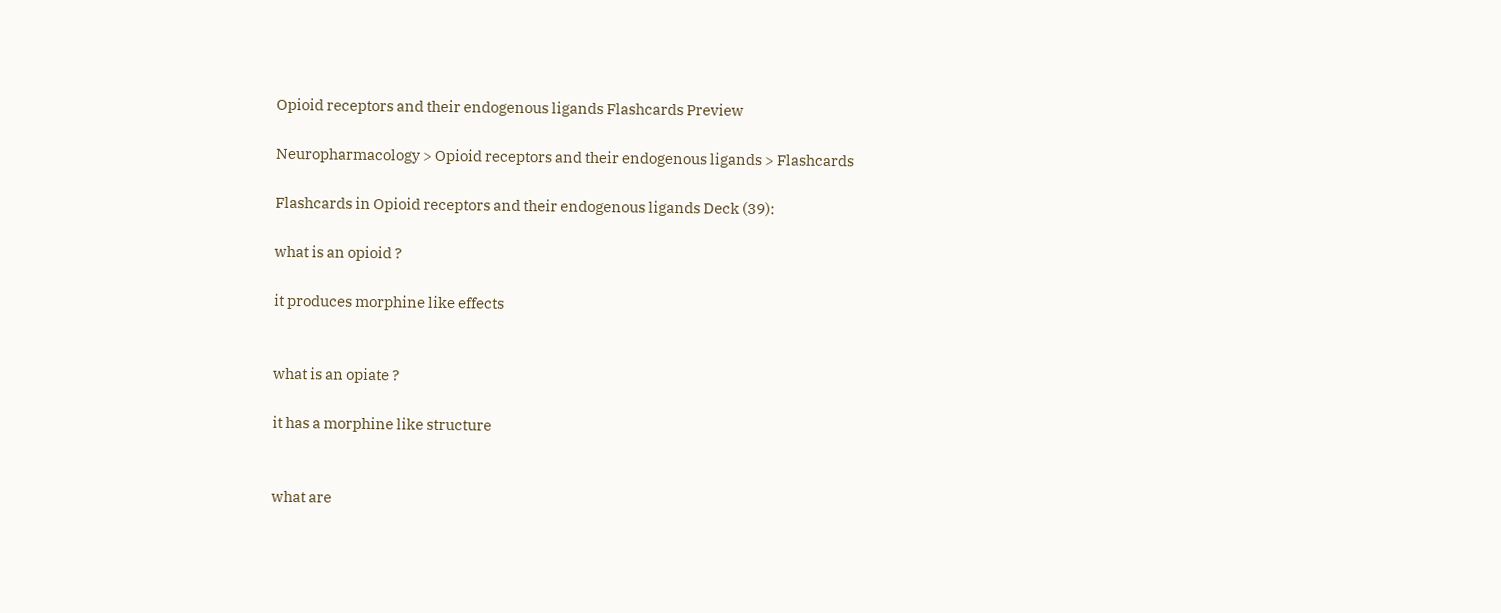Opioid receptors and their endogenous ligands Flashcards Preview

Neuropharmacology > Opioid receptors and their endogenous ligands > Flashcards

Flashcards in Opioid receptors and their endogenous ligands Deck (39):

what is an opioid ?

it produces morphine like effects


what is an opiate ?

it has a morphine like structure


what are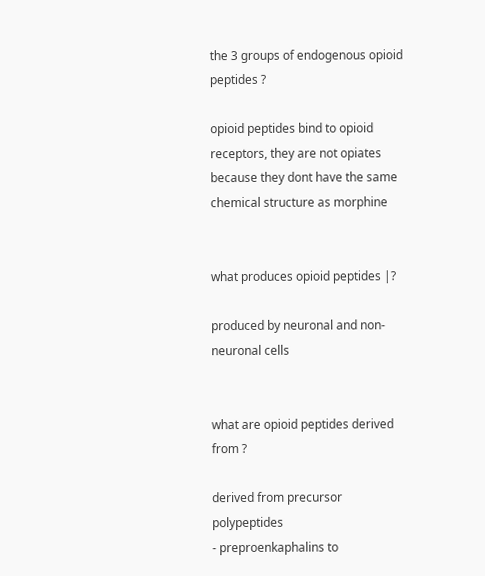the 3 groups of endogenous opioid peptides ?

opioid peptides bind to opioid receptors, they are not opiates because they dont have the same chemical structure as morphine


what produces opioid peptides |?

produced by neuronal and non-neuronal cells


what are opioid peptides derived from ?

derived from precursor polypeptides
- preproenkaphalins to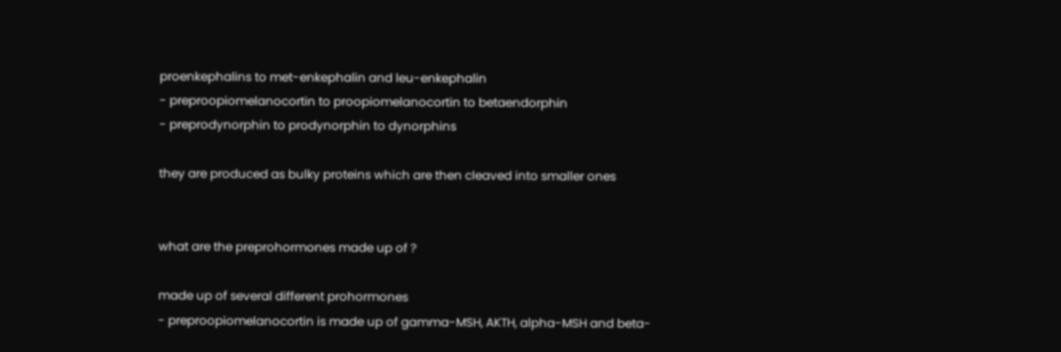proenkephalins to met-enkephalin and leu-enkephalin
- preproopiomelanocortin to proopiomelanocortin to betaendorphin
- preprodynorphin to prodynorphin to dynorphins

they are produced as bulky proteins which are then cleaved into smaller ones


what are the preprohormones made up of ?

made up of several different prohormones
- preproopiomelanocortin is made up of gamma-MSH, AKTH, alpha-MSH and beta-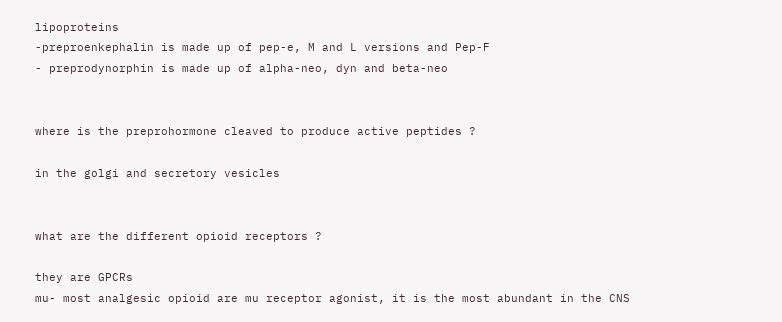lipoproteins
-preproenkephalin is made up of pep-e, M and L versions and Pep-F
- preprodynorphin is made up of alpha-neo, dyn and beta-neo


where is the preprohormone cleaved to produce active peptides ?

in the golgi and secretory vesicles


what are the different opioid receptors ?

they are GPCRs
mu- most analgesic opioid are mu receptor agonist, it is the most abundant in the CNS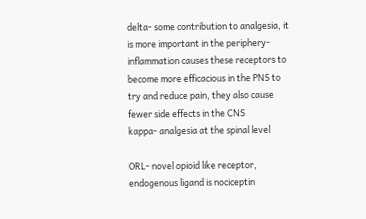delta- some contribution to analgesia, it is more important in the periphery- inflammation causes these receptors to become more efficacious in the PNS to try and reduce pain, they also cause fewer side effects in the CNS
kappa- analgesia at the spinal level

ORL- novel opioid like receptor, endogenous ligand is nociceptin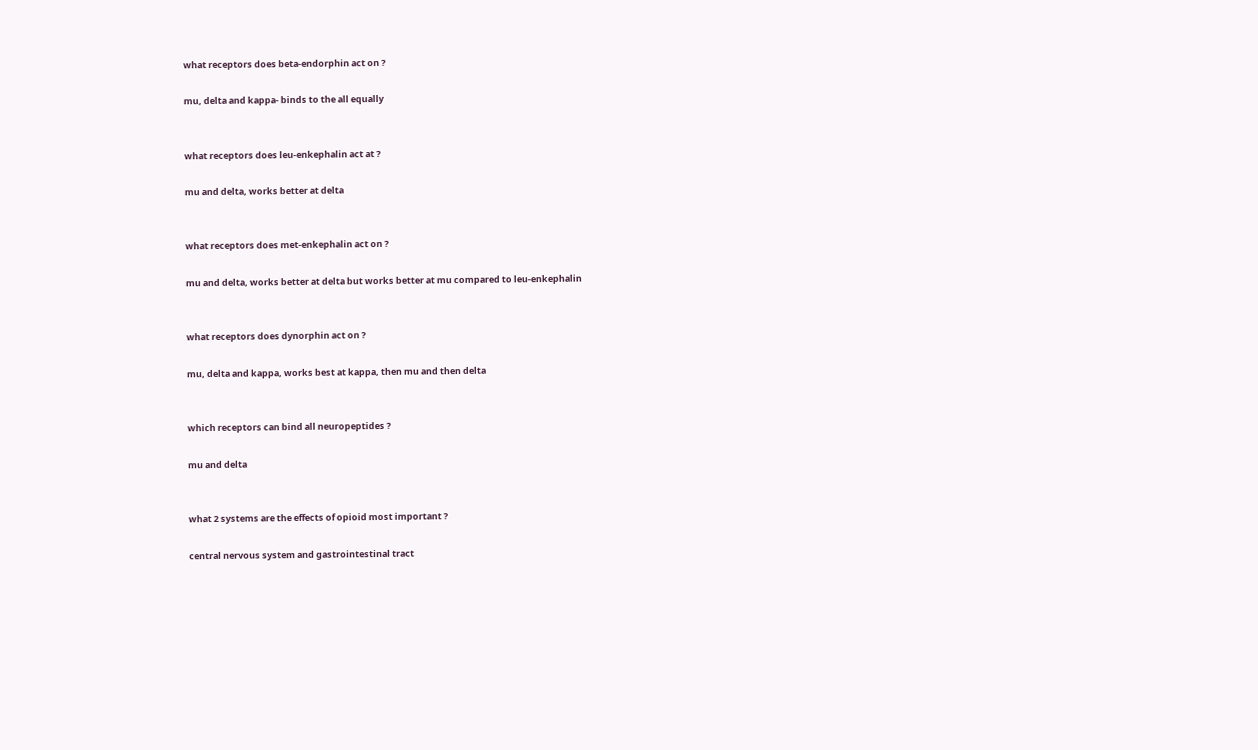what receptors does beta-endorphin act on ?

mu, delta and kappa- binds to the all equally


what receptors does leu-enkephalin act at ?

mu and delta, works better at delta


what receptors does met-enkephalin act on ?

mu and delta, works better at delta but works better at mu compared to leu-enkephalin


what receptors does dynorphin act on ?

mu, delta and kappa, works best at kappa, then mu and then delta


which receptors can bind all neuropeptides ?

mu and delta


what 2 systems are the effects of opioid most important ?

central nervous system and gastrointestinal tract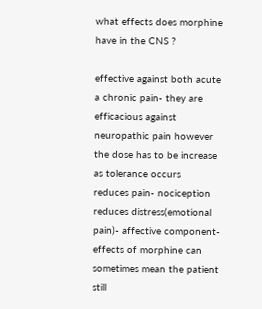what effects does morphine have in the CNS ?

effective against both acute a chronic pain- they are efficacious against neuropathic pain however the dose has to be increase as tolerance occurs
reduces pain- nociception
reduces distress(emotional pain)- affective component- effects of morphine can sometimes mean the patient still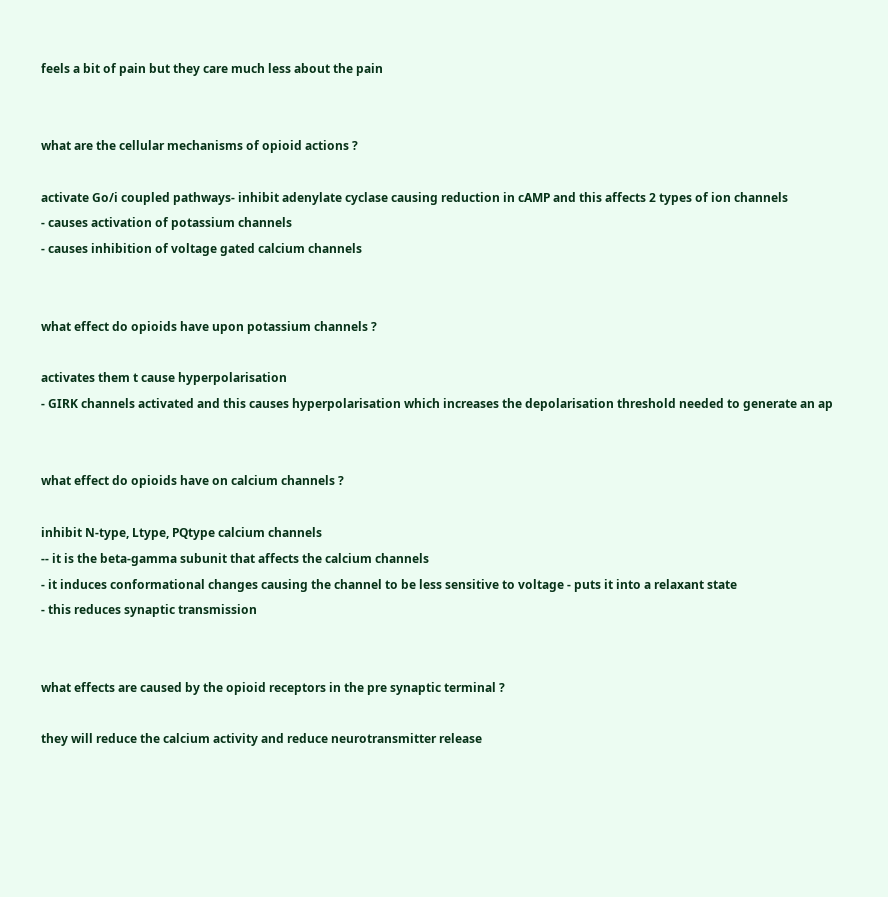feels a bit of pain but they care much less about the pain


what are the cellular mechanisms of opioid actions ?

activate Go/i coupled pathways- inhibit adenylate cyclase causing reduction in cAMP and this affects 2 types of ion channels
- causes activation of potassium channels
- causes inhibition of voltage gated calcium channels


what effect do opioids have upon potassium channels ?

activates them t cause hyperpolarisation
- GIRK channels activated and this causes hyperpolarisation which increases the depolarisation threshold needed to generate an ap


what effect do opioids have on calcium channels ?

inhibit N-type, Ltype, PQtype calcium channels
-- it is the beta-gamma subunit that affects the calcium channels
- it induces conformational changes causing the channel to be less sensitive to voltage - puts it into a relaxant state
- this reduces synaptic transmission


what effects are caused by the opioid receptors in the pre synaptic terminal ?

they will reduce the calcium activity and reduce neurotransmitter release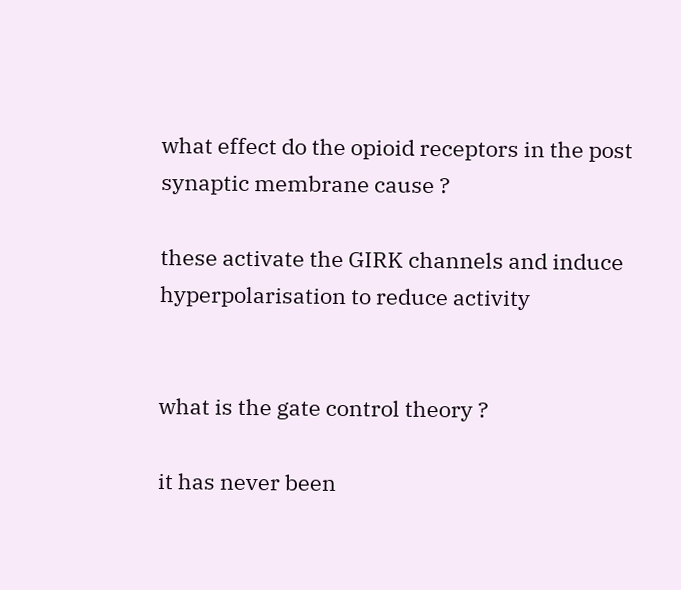what effect do the opioid receptors in the post synaptic membrane cause ?

these activate the GIRK channels and induce hyperpolarisation to reduce activity


what is the gate control theory ?

it has never been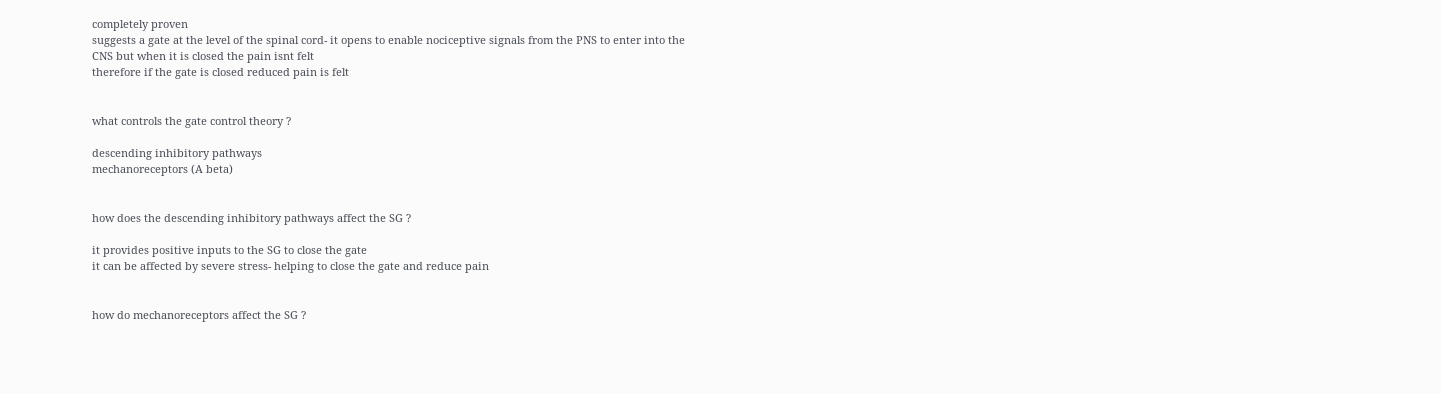completely proven
suggests a gate at the level of the spinal cord- it opens to enable nociceptive signals from the PNS to enter into the CNS but when it is closed the pain isnt felt
therefore if the gate is closed reduced pain is felt


what controls the gate control theory ?

descending inhibitory pathways
mechanoreceptors (A beta)


how does the descending inhibitory pathways affect the SG ?

it provides positive inputs to the SG to close the gate
it can be affected by severe stress- helping to close the gate and reduce pain


how do mechanoreceptors affect the SG ?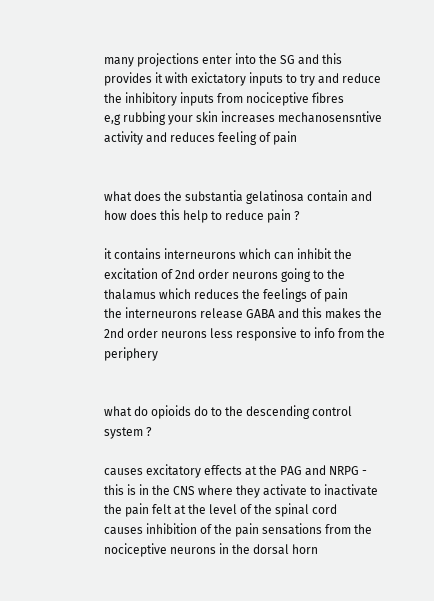many projections enter into the SG and this provides it with exictatory inputs to try and reduce the inhibitory inputs from nociceptive fibres
e,g rubbing your skin increases mechanosensntive activity and reduces feeling of pain


what does the substantia gelatinosa contain and how does this help to reduce pain ?

it contains interneurons which can inhibit the excitation of 2nd order neurons going to the thalamus which reduces the feelings of pain
the interneurons release GABA and this makes the 2nd order neurons less responsive to info from the periphery


what do opioids do to the descending control system ?

causes excitatory effects at the PAG and NRPG - this is in the CNS where they activate to inactivate the pain felt at the level of the spinal cord
causes inhibition of the pain sensations from the nociceptive neurons in the dorsal horn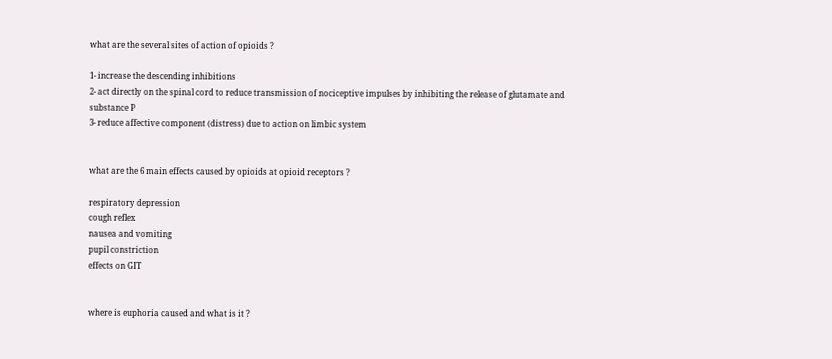what are the several sites of action of opioids ?

1- increase the descending inhibitions
2- act directly on the spinal cord to reduce transmission of nociceptive impulses by inhibiting the release of glutamate and substance P
3- reduce affective component (distress) due to action on limbic system


what are the 6 main effects caused by opioids at opioid receptors ?

respiratory depression
cough reflex
nausea and vomiting
pupil constriction
effects on GIT


where is euphoria caused and what is it ?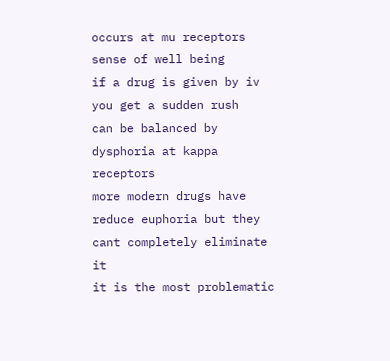occurs at mu receptors
sense of well being
if a drug is given by iv you get a sudden rush
can be balanced by dysphoria at kappa receptors
more modern drugs have reduce euphoria but they cant completely eliminate it
it is the most problematic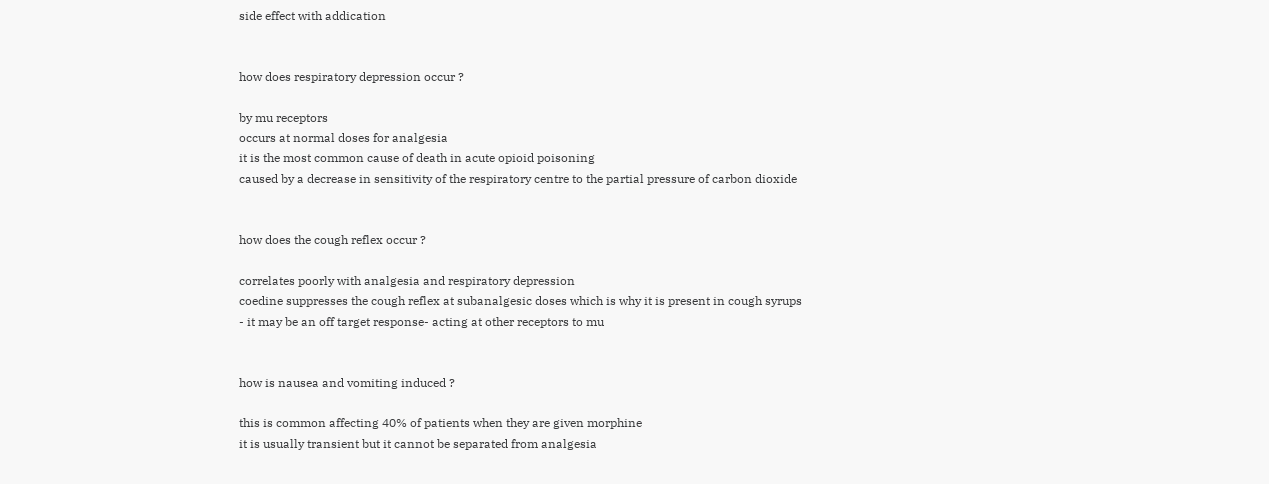side effect with addication


how does respiratory depression occur ?

by mu receptors
occurs at normal doses for analgesia
it is the most common cause of death in acute opioid poisoning
caused by a decrease in sensitivity of the respiratory centre to the partial pressure of carbon dioxide


how does the cough reflex occur ?

correlates poorly with analgesia and respiratory depression
coedine suppresses the cough reflex at subanalgesic doses which is why it is present in cough syrups
- it may be an off target response- acting at other receptors to mu


how is nausea and vomiting induced ?

this is common affecting 40% of patients when they are given morphine
it is usually transient but it cannot be separated from analgesia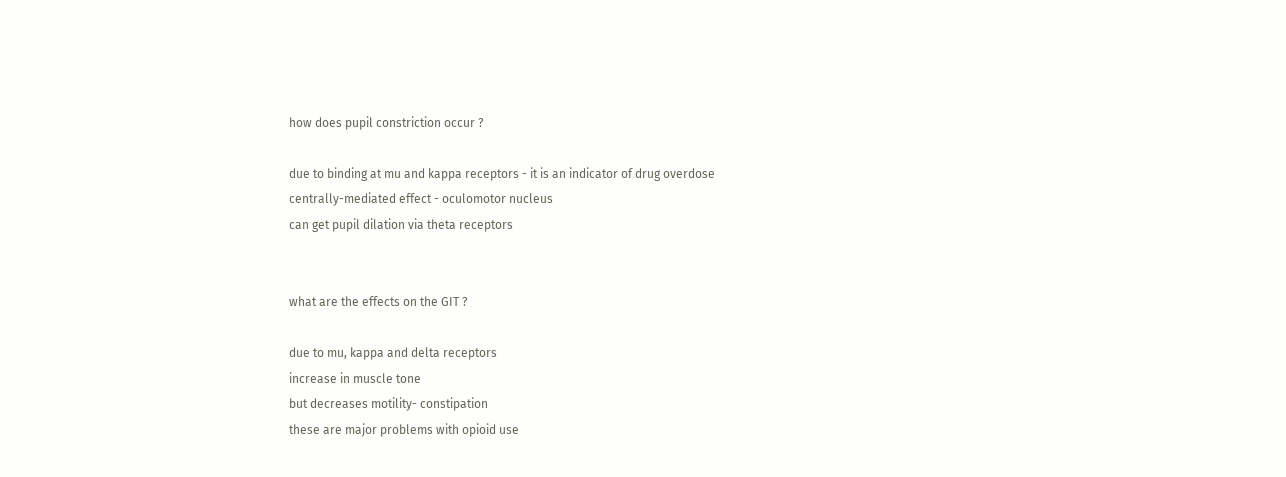how does pupil constriction occur ?

due to binding at mu and kappa receptors - it is an indicator of drug overdose
centrally-mediated effect - oculomotor nucleus
can get pupil dilation via theta receptors


what are the effects on the GIT ?

due to mu, kappa and delta receptors
increase in muscle tone
but decreases motility- constipation
these are major problems with opioid use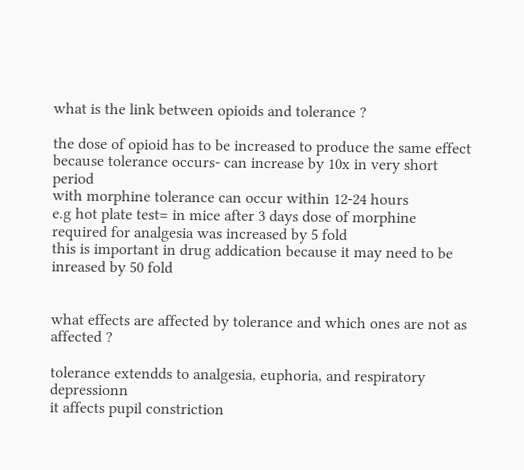what is the link between opioids and tolerance ?

the dose of opioid has to be increased to produce the same effect because tolerance occurs- can increase by 10x in very short period
with morphine tolerance can occur within 12-24 hours
e.g hot plate test= in mice after 3 days dose of morphine required for analgesia was increased by 5 fold
this is important in drug addication because it may need to be inreased by 50 fold


what effects are affected by tolerance and which ones are not as affected ?

tolerance extendds to analgesia, euphoria, and respiratory depressionn
it affects pupil constriction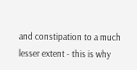and constipation to a much lesser extent - this is why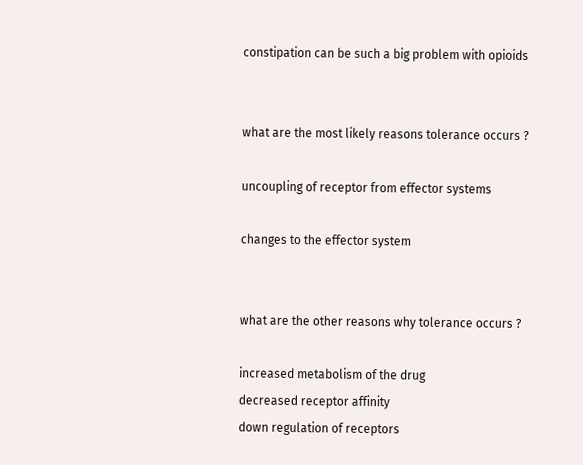constipation can be such a big problem with opioids


what are the most likely reasons tolerance occurs ?

uncoupling of receptor from effector systems

changes to the effector system


what are the other reasons why tolerance occurs ?

increased metabolism of the drug
decreased receptor affinity
down regulation of receptors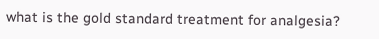what is the gold standard treatment for analgesia?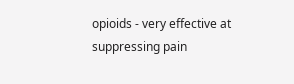opioids - very effective at suppressing pain